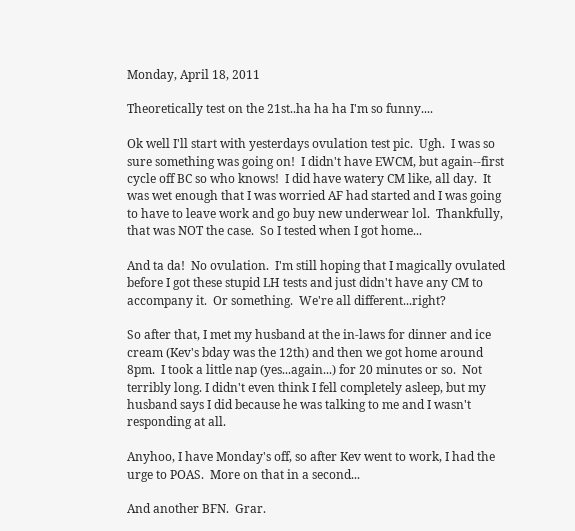Monday, April 18, 2011

Theoretically test on the 21st..ha ha ha I'm so funny....

Ok well I'll start with yesterdays ovulation test pic.  Ugh.  I was so sure something was going on!  I didn't have EWCM, but again--first cycle off BC so who knows!  I did have watery CM like, all day.  It was wet enough that I was worried AF had started and I was going to have to leave work and go buy new underwear lol.  Thankfully, that was NOT the case.  So I tested when I got home...

And ta da!  No ovulation.  I'm still hoping that I magically ovulated before I got these stupid LH tests and just didn't have any CM to accompany it.  Or something.  We're all different...right?

So after that, I met my husband at the in-laws for dinner and ice cream (Kev's bday was the 12th) and then we got home around 8pm.  I took a little nap (yes...again...) for 20 minutes or so.  Not terribly long. I didn't even think I fell completely asleep, but my husband says I did because he was talking to me and I wasn't responding at all.

Anyhoo, I have Monday's off, so after Kev went to work, I had the urge to POAS.  More on that in a second...

And another BFN.  Grar.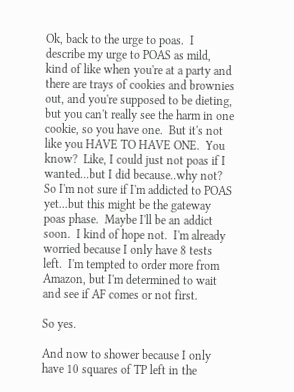Ok, back to the urge to poas.  I describe my urge to POAS as mild, kind of like when you're at a party and there are trays of cookies and brownies out, and you're supposed to be dieting, but you can't really see the harm in one cookie, so you have one.  But it's not like you HAVE TO HAVE ONE.  You know?  Like, I could just not poas if I wanted...but I did because..why not?  So I'm not sure if I'm addicted to POAS yet...but this might be the gateway poas phase.  Maybe I'll be an addict soon.  I kind of hope not.  I'm already worried because I only have 8 tests left.  I'm tempted to order more from Amazon, but I'm determined to wait and see if AF comes or not first.

So yes.

And now to shower because I only have 10 squares of TP left in the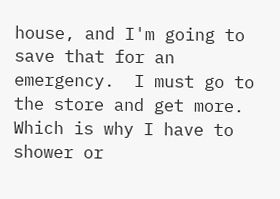house, and I'm going to save that for an emergency.  I must go to the store and get more.  Which is why I have to shower or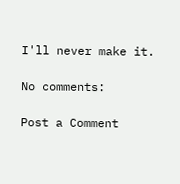I'll never make it.

No comments:

Post a Comment